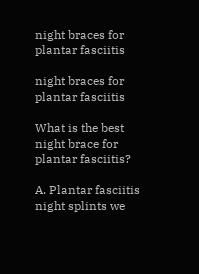night braces for plantar fasciitis

night braces for plantar fasciitis

What is the best night brace for plantar fasciitis?

A. Plantar fasciitis night splints we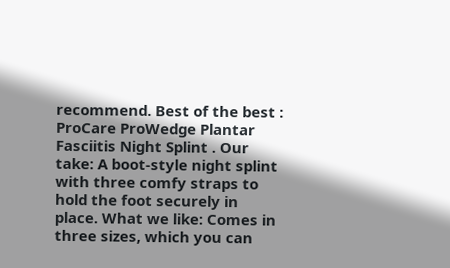recommend. Best of the best : ProCare ProWedge Plantar Fasciitis Night Splint . Our take: A boot-style night splint with three comfy straps to hold the foot securely in place. What we like: Comes in three sizes, which you can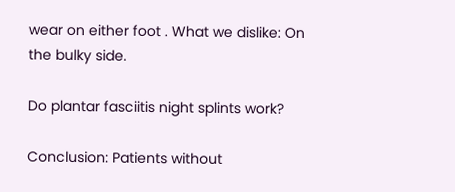wear on either foot . What we dislike: On the bulky side.

Do plantar fasciitis night splints work?

Conclusion: Patients without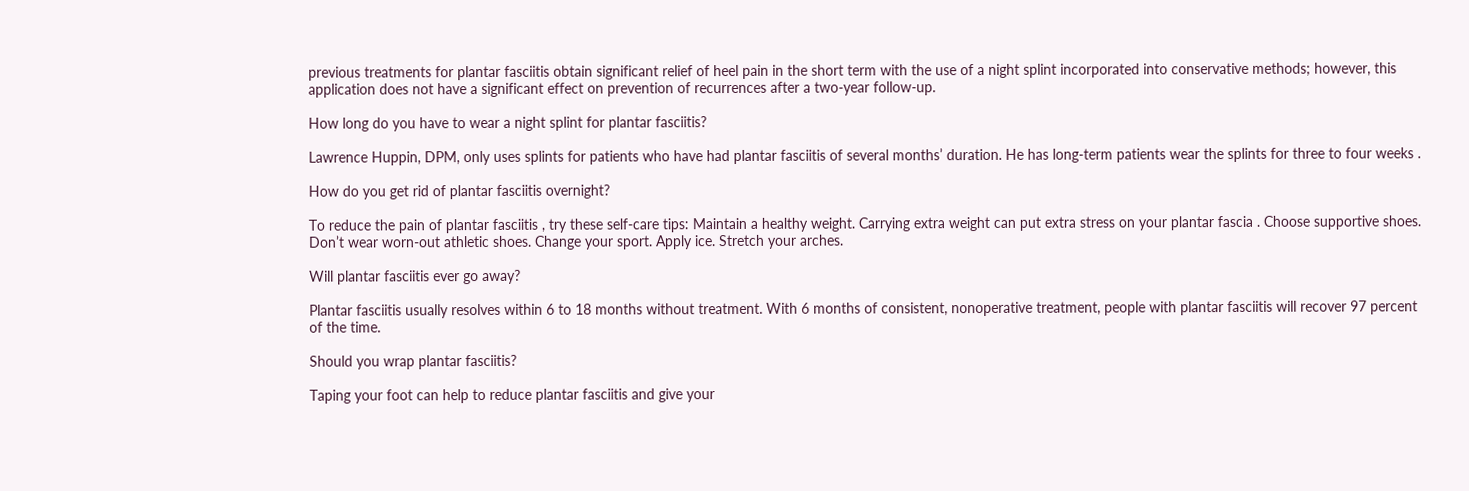previous treatments for plantar fasciitis obtain significant relief of heel pain in the short term with the use of a night splint incorporated into conservative methods; however, this application does not have a significant effect on prevention of recurrences after a two-year follow-up.

How long do you have to wear a night splint for plantar fasciitis?

Lawrence Huppin, DPM, only uses splints for patients who have had plantar fasciitis of several months’ duration. He has long-term patients wear the splints for three to four weeks .

How do you get rid of plantar fasciitis overnight?

To reduce the pain of plantar fasciitis , try these self-care tips: Maintain a healthy weight. Carrying extra weight can put extra stress on your plantar fascia . Choose supportive shoes. Don’t wear worn-out athletic shoes. Change your sport. Apply ice. Stretch your arches.

Will plantar fasciitis ever go away?

Plantar fasciitis usually resolves within 6 to 18 months without treatment. With 6 months of consistent, nonoperative treatment, people with plantar fasciitis will recover 97 percent of the time.

Should you wrap plantar fasciitis?

Taping your foot can help to reduce plantar fasciitis and give your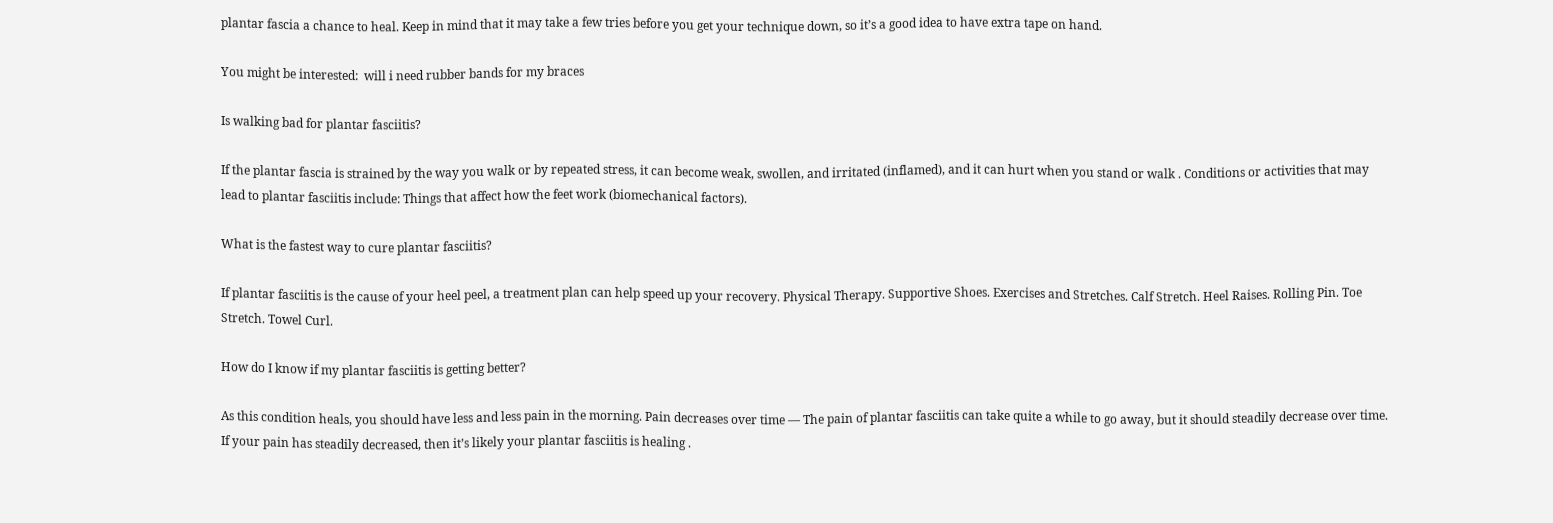plantar fascia a chance to heal. Keep in mind that it may take a few tries before you get your technique down, so it’s a good idea to have extra tape on hand.

You might be interested:  will i need rubber bands for my braces

Is walking bad for plantar fasciitis?

If the plantar fascia is strained by the way you walk or by repeated stress, it can become weak, swollen, and irritated (inflamed), and it can hurt when you stand or walk . Conditions or activities that may lead to plantar fasciitis include: Things that affect how the feet work (biomechanical factors).

What is the fastest way to cure plantar fasciitis?

If plantar fasciitis is the cause of your heel peel, a treatment plan can help speed up your recovery. Physical Therapy. Supportive Shoes. Exercises and Stretches. Calf Stretch. Heel Raises. Rolling Pin. Toe Stretch. Towel Curl.

How do I know if my plantar fasciitis is getting better?

As this condition heals, you should have less and less pain in the morning. Pain decreases over time — The pain of plantar fasciitis can take quite a while to go away, but it should steadily decrease over time. If your pain has steadily decreased, then it’s likely your plantar fasciitis is healing .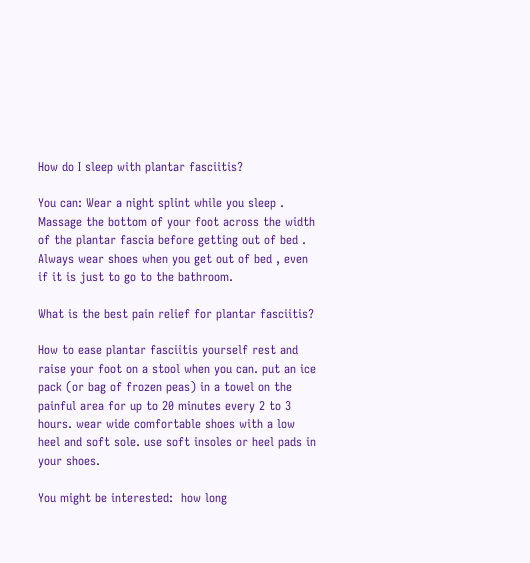How do I sleep with plantar fasciitis?

You can: Wear a night splint while you sleep . Massage the bottom of your foot across the width of the plantar fascia before getting out of bed . Always wear shoes when you get out of bed , even if it is just to go to the bathroom.

What is the best pain relief for plantar fasciitis?

How to ease plantar fasciitis yourself rest and raise your foot on a stool when you can. put an ice pack (or bag of frozen peas) in a towel on the painful area for up to 20 minutes every 2 to 3 hours. wear wide comfortable shoes with a low heel and soft sole. use soft insoles or heel pads in your shoes.

You might be interested:  how long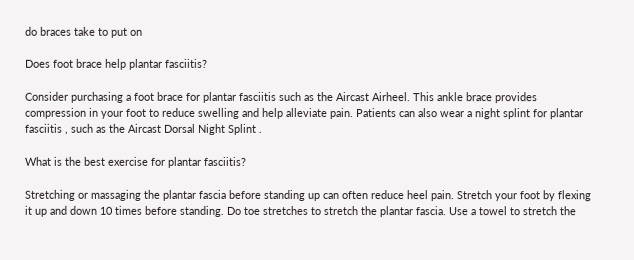do braces take to put on

Does foot brace help plantar fasciitis?

Consider purchasing a foot brace for plantar fasciitis such as the Aircast Airheel. This ankle brace provides compression in your foot to reduce swelling and help alleviate pain. Patients can also wear a night splint for plantar fasciitis , such as the Aircast Dorsal Night Splint .

What is the best exercise for plantar fasciitis?

Stretching or massaging the plantar fascia before standing up can often reduce heel pain. Stretch your foot by flexing it up and down 10 times before standing. Do toe stretches to stretch the plantar fascia. Use a towel to stretch the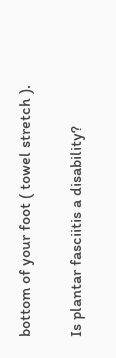bottom of your foot ( towel stretch ).

Is plantar fasciitis a disability?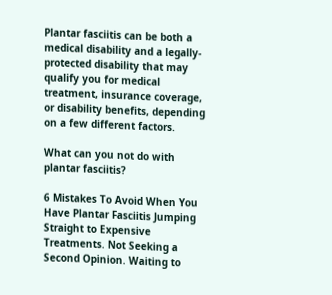Plantar fasciitis can be both a medical disability and a legally-protected disability that may qualify you for medical treatment, insurance coverage, or disability benefits, depending on a few different factors.

What can you not do with plantar fasciitis?

6 Mistakes To Avoid When You Have Plantar Fasciitis Jumping Straight to Expensive Treatments. Not Seeking a Second Opinion. Waiting to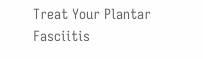Treat Your Plantar Fasciitis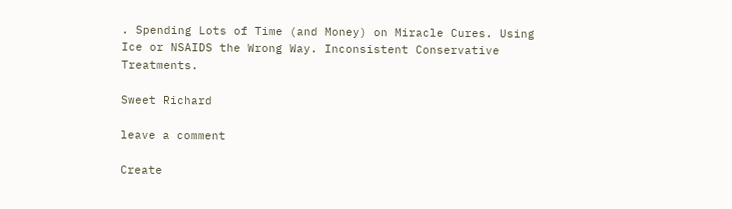. Spending Lots of Time (and Money) on Miracle Cures. Using Ice or NSAIDS the Wrong Way. Inconsistent Conservative Treatments.

Sweet Richard

leave a comment

Create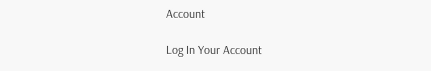Account

Log In Your Account